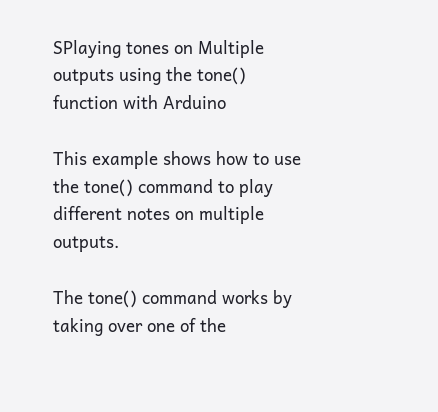SPlaying tones on Multiple outputs using the tone() function with Arduino

This example shows how to use the tone() command to play different notes on multiple outputs.

The tone() command works by taking over one of the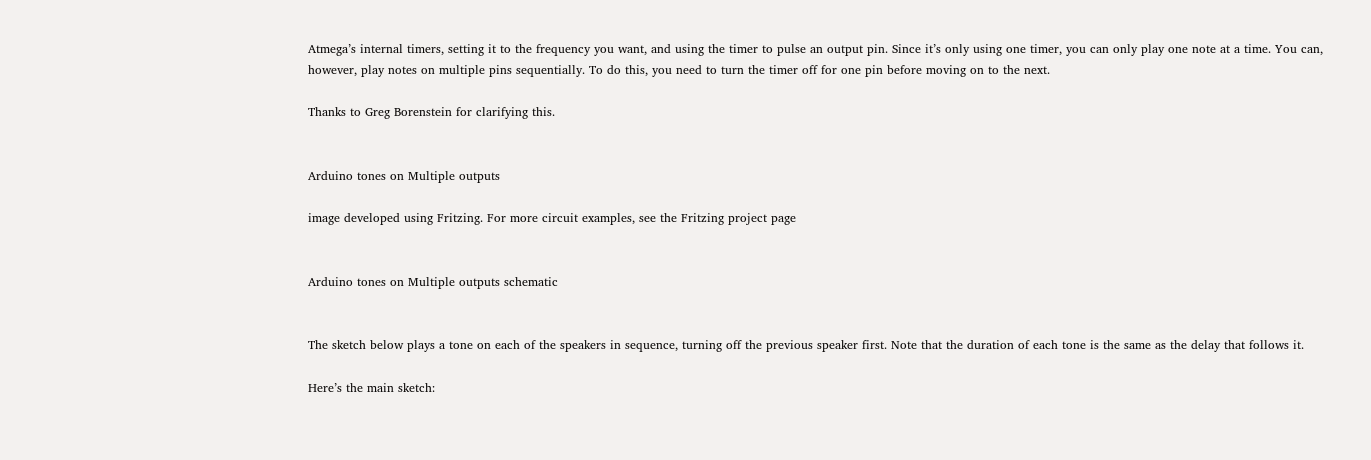Atmega’s internal timers, setting it to the frequency you want, and using the timer to pulse an output pin. Since it’s only using one timer, you can only play one note at a time. You can, however, play notes on multiple pins sequentially. To do this, you need to turn the timer off for one pin before moving on to the next.

Thanks to Greg Borenstein for clarifying this.


Arduino tones on Multiple outputs

image developed using Fritzing. For more circuit examples, see the Fritzing project page


Arduino tones on Multiple outputs schematic


The sketch below plays a tone on each of the speakers in sequence, turning off the previous speaker first. Note that the duration of each tone is the same as the delay that follows it.

Here’s the main sketch: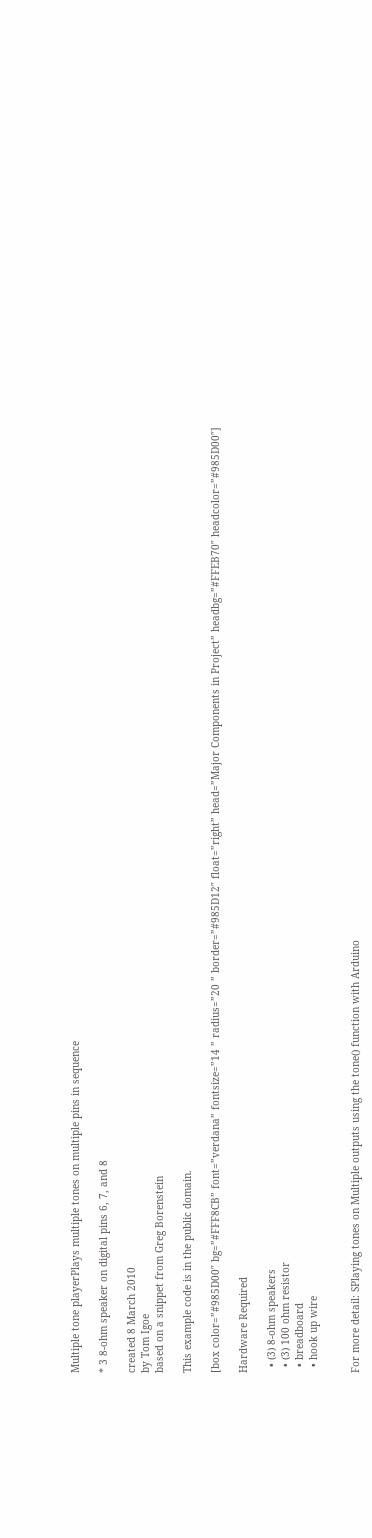Multiple tone playerPlays multiple tones on multiple pins in sequence

* 3 8-ohm speaker on digital pins 6, 7, and 8

created 8 March 2010
by Tom Igoe
based on a snippet from Greg Borenstein

This example code is in the public domain.

[box color=”#985D00″ bg=”#FFF8CB” font=”verdana” fontsize=”14 ” radius=”20 ” border=”#985D12″ float=”right” head=”Major Components in Project” headbg=”#FFEB70″ headcolor=”#985D00″]

Hardware Required

  • (3) 8-ohm speakers
  • (3) 100 ohm resistor
  • breadboard
  • hook up wire


For more detail: SPlaying tones on Multiple outputs using the tone() function with Arduino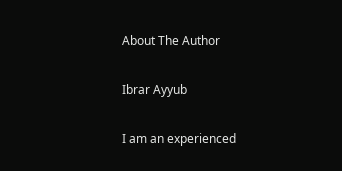About The Author

Ibrar Ayyub

I am an experienced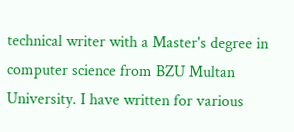technical writer with a Master's degree in computer science from BZU Multan University. I have written for various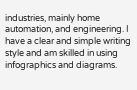industries, mainly home automation, and engineering. I have a clear and simple writing style and am skilled in using infographics and diagrams.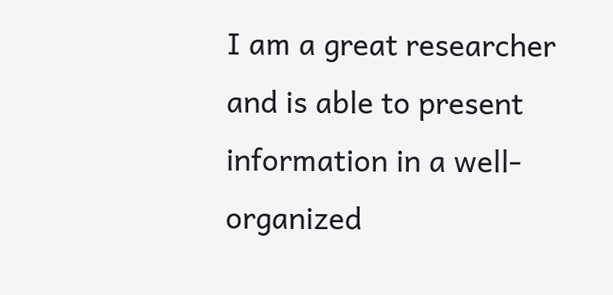I am a great researcher and is able to present information in a well-organized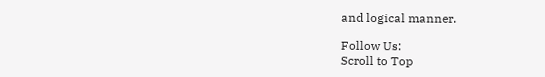and logical manner.

Follow Us:
Scroll to Top